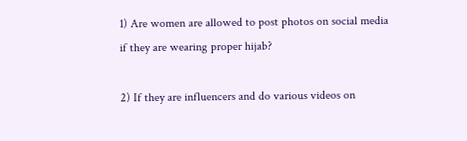1) Are women are allowed to post photos on social media if they are wearing proper hijab?

2) If they are influencers and do various videos on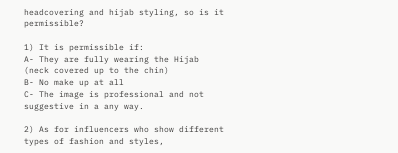headcovering and hijab styling, so is it permissible?

1) It is permissible if:
A- They are fully wearing the Hijab (neck covered up to the chin)
B- No make up at all
C- The image is professional and not suggestive in a any way.

2) As for influencers who show different types of fashion and styles,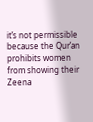it’s not permissible because the Qur’an prohibits women from showing their Zeena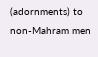(adornments) to non-Mahram men